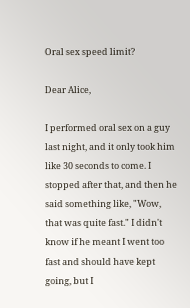Oral sex speed limit?

Dear Alice,

I performed oral sex on a guy last night, and it only took him like 30 seconds to come. I stopped after that, and then he said something like, "Wow, that was quite fast." I didn't know if he meant I went too fast and should have kept going, but I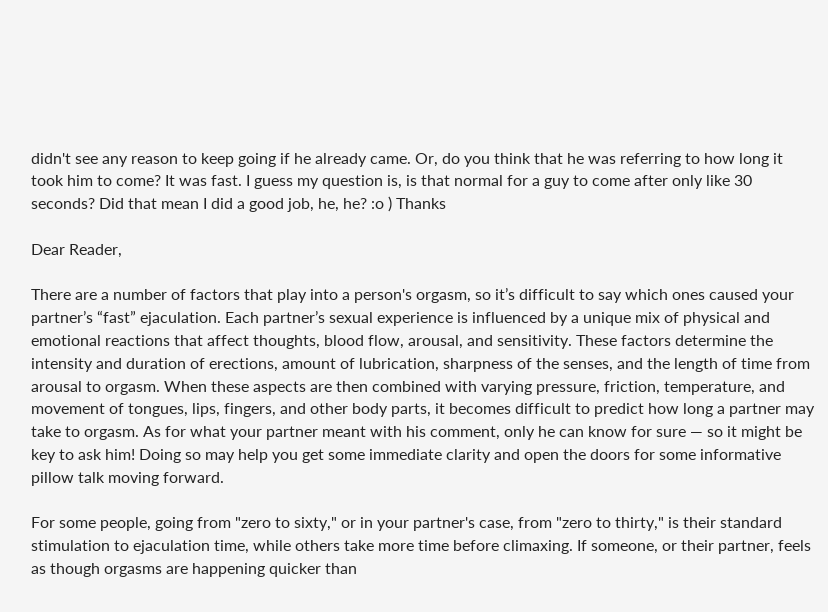didn't see any reason to keep going if he already came. Or, do you think that he was referring to how long it took him to come? It was fast. I guess my question is, is that normal for a guy to come after only like 30 seconds? Did that mean I did a good job, he, he? :o ) Thanks

Dear Reader,

There are a number of factors that play into a person's orgasm, so it’s difficult to say which ones caused your partner’s “fast” ejaculation. Each partner’s sexual experience is influenced by a unique mix of physical and emotional reactions that affect thoughts, blood flow, arousal, and sensitivity. These factors determine the intensity and duration of erections, amount of lubrication, sharpness of the senses, and the length of time from arousal to orgasm. When these aspects are then combined with varying pressure, friction, temperature, and movement of tongues, lips, fingers, and other body parts, it becomes difficult to predict how long a partner may take to orgasm. As for what your partner meant with his comment, only he can know for sure — so it might be key to ask him! Doing so may help you get some immediate clarity and open the doors for some informative pillow talk moving forward.

For some people, going from "zero to sixty," or in your partner's case, from "zero to thirty," is their standard stimulation to ejaculation time, while others take more time before climaxing. If someone, or their partner, feels as though orgasms are happening quicker than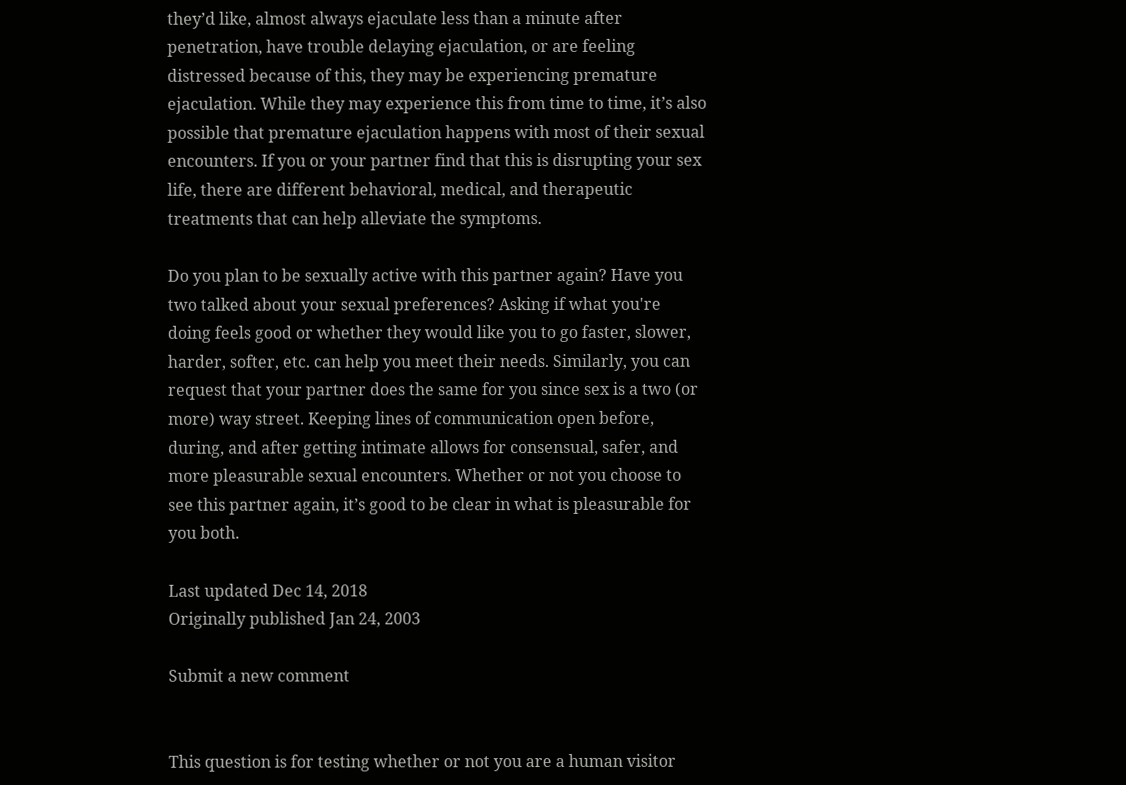they’d like, almost always ejaculate less than a minute after penetration, have trouble delaying ejaculation, or are feeling distressed because of this, they may be experiencing premature ejaculation. While they may experience this from time to time, it’s also possible that premature ejaculation happens with most of their sexual encounters. If you or your partner find that this is disrupting your sex life, there are different behavioral, medical, and therapeutic treatments that can help alleviate the symptoms.

Do you plan to be sexually active with this partner again? Have you two talked about your sexual preferences? Asking if what you're doing feels good or whether they would like you to go faster, slower, harder, softer, etc. can help you meet their needs. Similarly, you can request that your partner does the same for you since sex is a two (or more) way street. Keeping lines of communication open before, during, and after getting intimate allows for consensual, safer, and more pleasurable sexual encounters. Whether or not you choose to see this partner again, it’s good to be clear in what is pleasurable for you both.

Last updated Dec 14, 2018
Originally published Jan 24, 2003

Submit a new comment


This question is for testing whether or not you are a human visitor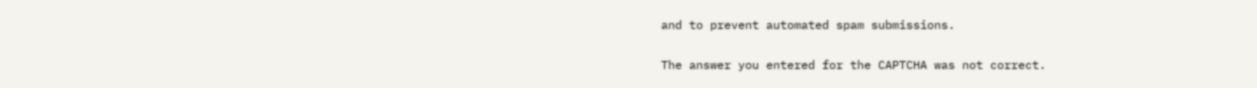and to prevent automated spam submissions.

The answer you entered for the CAPTCHA was not correct.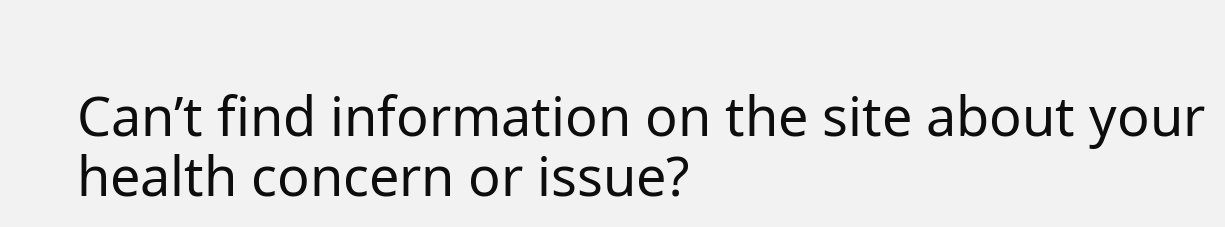Can’t find information on the site about your health concern or issue?